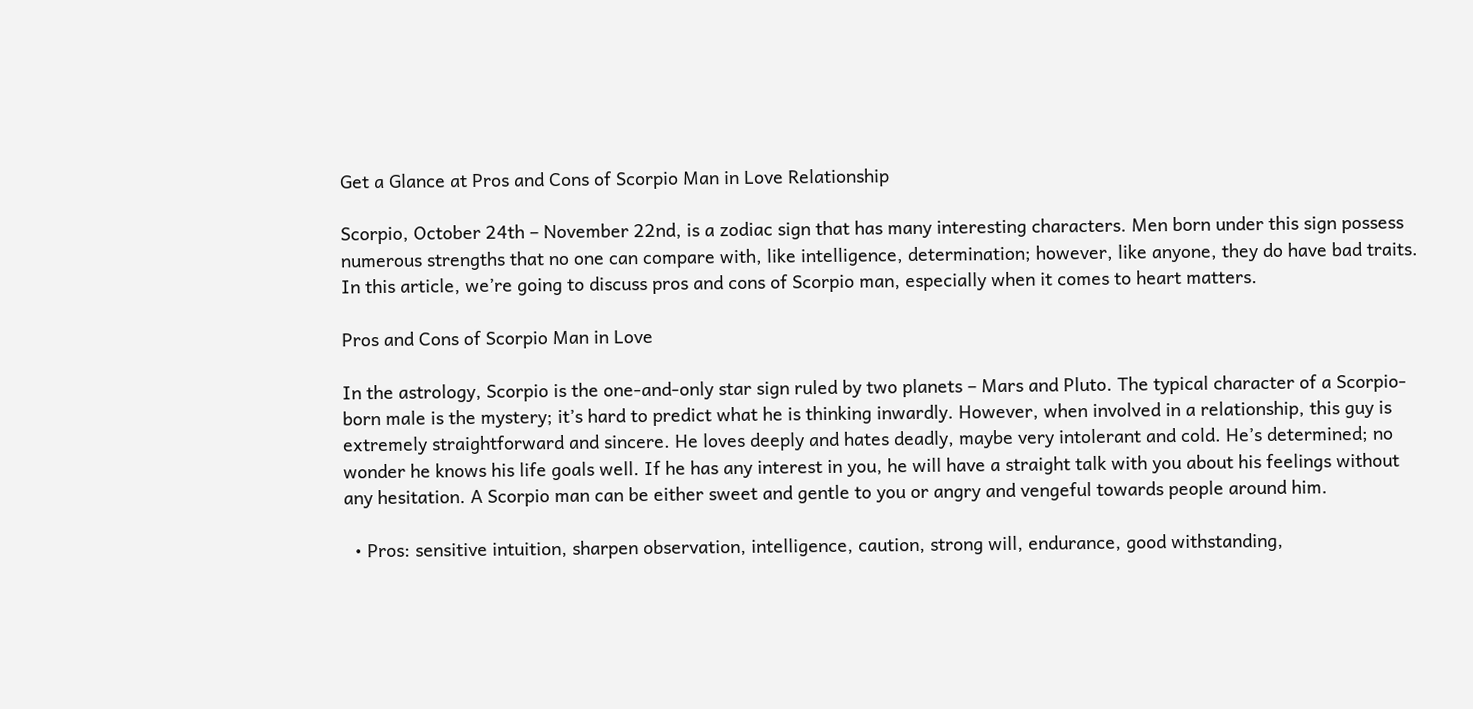Get a Glance at Pros and Cons of Scorpio Man in Love Relationship

Scorpio, October 24th – November 22nd, is a zodiac sign that has many interesting characters. Men born under this sign possess numerous strengths that no one can compare with, like intelligence, determination; however, like anyone, they do have bad traits. In this article, we’re going to discuss pros and cons of Scorpio man, especially when it comes to heart matters.

Pros and Cons of Scorpio Man in Love

In the astrology, Scorpio is the one-and-only star sign ruled by two planets – Mars and Pluto. The typical character of a Scorpio-born male is the mystery; it’s hard to predict what he is thinking inwardly. However, when involved in a relationship, this guy is extremely straightforward and sincere. He loves deeply and hates deadly, maybe very intolerant and cold. He’s determined; no wonder he knows his life goals well. If he has any interest in you, he will have a straight talk with you about his feelings without any hesitation. A Scorpio man can be either sweet and gentle to you or angry and vengeful towards people around him.

  • Pros: sensitive intuition, sharpen observation, intelligence, caution, strong will, endurance, good withstanding,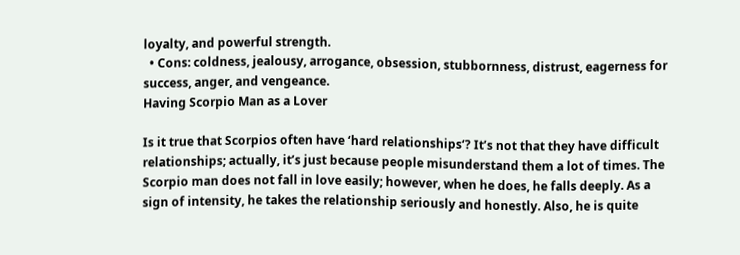loyalty, and powerful strength.
  • Cons: coldness, jealousy, arrogance, obsession, stubbornness, distrust, eagerness for success, anger, and vengeance.
Having Scorpio Man as a Lover

Is it true that Scorpios often have ‘hard relationships‘? It’s not that they have difficult relationships; actually, it’s just because people misunderstand them a lot of times. The Scorpio man does not fall in love easily; however, when he does, he falls deeply. As a sign of intensity, he takes the relationship seriously and honestly. Also, he is quite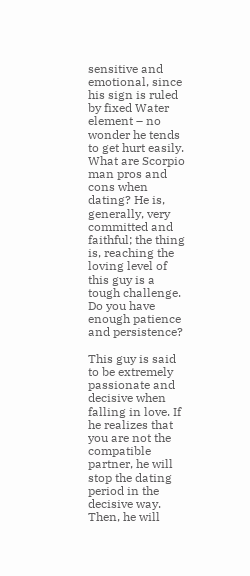sensitive and emotional, since his sign is ruled by fixed Water element – no wonder he tends to get hurt easily. What are Scorpio man pros and cons when dating? He is, generally, very committed and faithful; the thing is, reaching the loving level of this guy is a tough challenge. Do you have enough patience and persistence?

This guy is said to be extremely passionate and decisive when falling in love. If he realizes that you are not the compatible partner, he will stop the dating period in the decisive way. Then, he will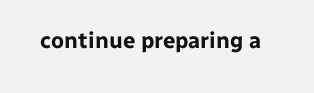continue preparing a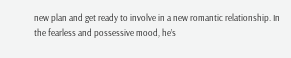new plan and get ready to involve in a new romantic relationship. In the fearless and possessive mood, he’s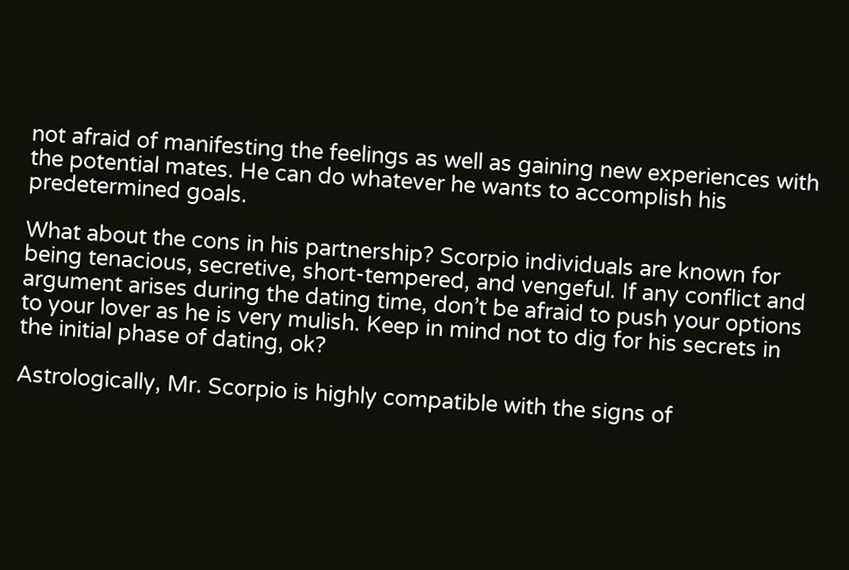not afraid of manifesting the feelings as well as gaining new experiences with the potential mates. He can do whatever he wants to accomplish his predetermined goals.

What about the cons in his partnership? Scorpio individuals are known for being tenacious, secretive, short-tempered, and vengeful. If any conflict and argument arises during the dating time, don’t be afraid to push your options to your lover as he is very mulish. Keep in mind not to dig for his secrets in the initial phase of dating, ok?

Astrologically, Mr. Scorpio is highly compatible with the signs of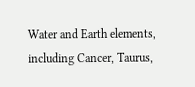Water and Earth elements, including Cancer, Taurus,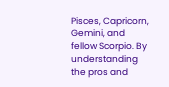Pisces, Capricorn, Gemini, and fellow Scorpio. By understanding the pros and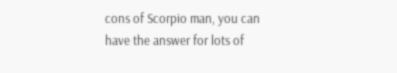cons of Scorpio man, you can have the answer for lots of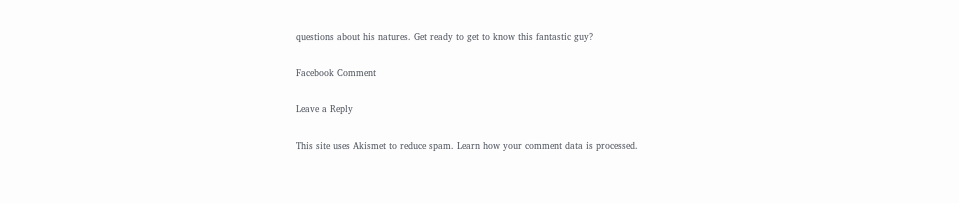questions about his natures. Get ready to get to know this fantastic guy?

Facebook Comment

Leave a Reply

This site uses Akismet to reduce spam. Learn how your comment data is processed.